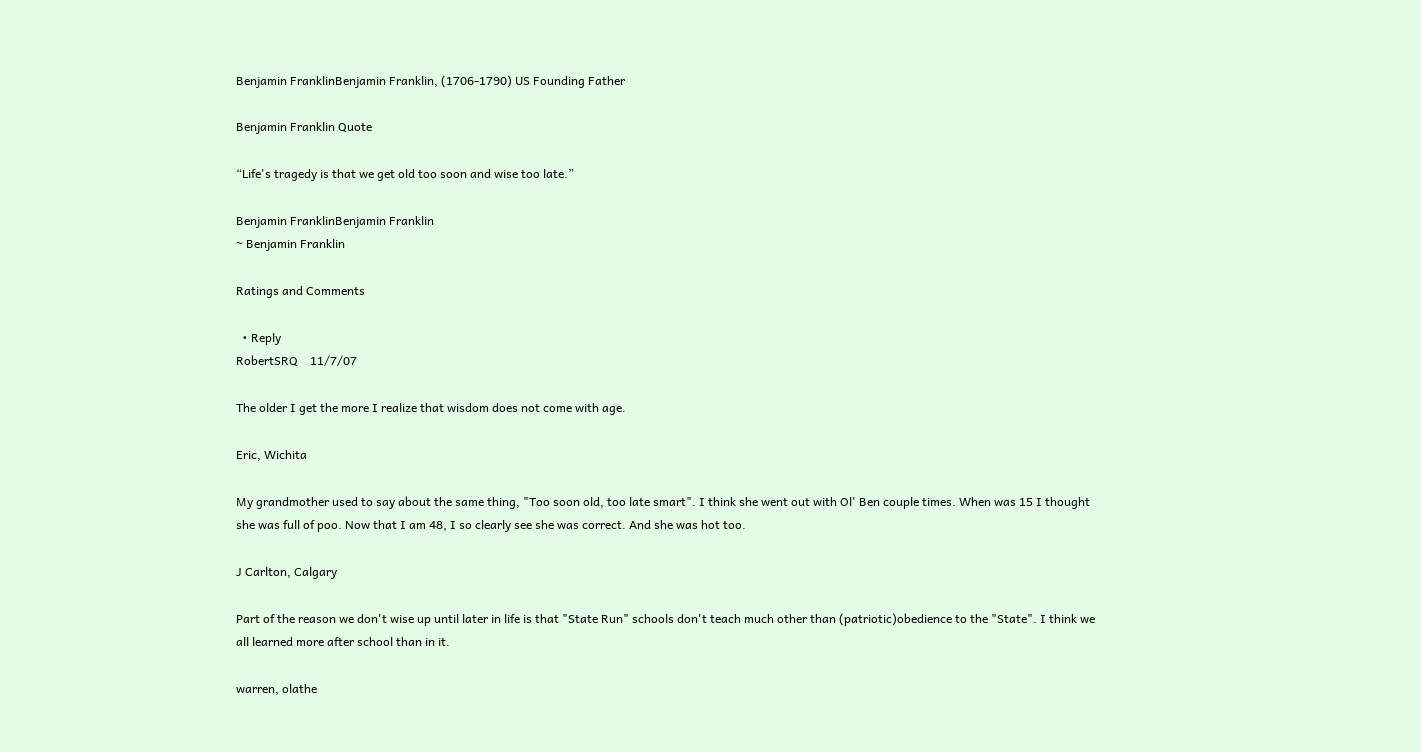Benjamin FranklinBenjamin Franklin, (1706-1790) US Founding Father

Benjamin Franklin Quote

“Life's tragedy is that we get old too soon and wise too late.”

Benjamin FranklinBenjamin Franklin
~ Benjamin Franklin

Ratings and Comments

  • Reply
RobertSRQ    11/7/07

The older I get the more I realize that wisdom does not come with age.

Eric, Wichita

My grandmother used to say about the same thing, "Too soon old, too late smart". I think she went out with Ol' Ben couple times. When was 15 I thought she was full of poo. Now that I am 48, I so clearly see she was correct. And she was hot too.

J Carlton, Calgary

Part of the reason we don't wise up until later in life is that "State Run" schools don't teach much other than (patriotic)obedience to the "State". I think we all learned more after school than in it.

warren, olathe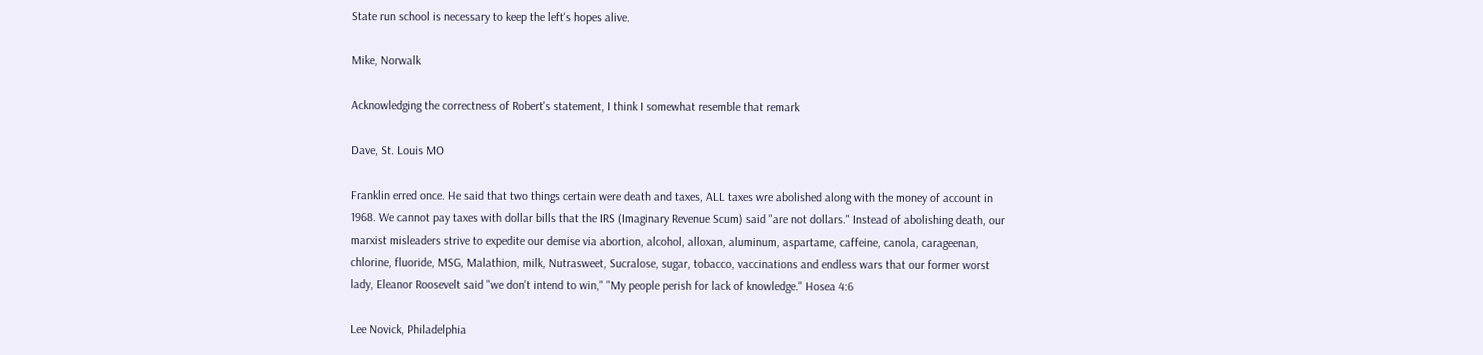State run school is necessary to keep the left's hopes alive.

Mike, Norwalk

Acknowledging the correctness of Robert's statement, I think I somewhat resemble that remark

Dave, St. Louis MO

Franklin erred once. He said that two things certain were death and taxes, ALL taxes wre abolished along with the money of account in 1968. We cannot pay taxes with dollar bills that the IRS (Imaginary Revenue Scum) said "are not dollars." Instead of abolishing death, our marxist misleaders strive to expedite our demise via abortion, alcohol, alloxan, aluminum, aspartame, caffeine, canola, carageenan, chlorine, fluoride, MSG, Malathion, milk, Nutrasweet, Sucralose, sugar, tobacco, vaccinations and endless wars that our former worst lady, Eleanor Roosevelt said "we don't intend to win," "My people perish for lack of knowledge." Hosea 4:6

Lee Novick, Philadelphia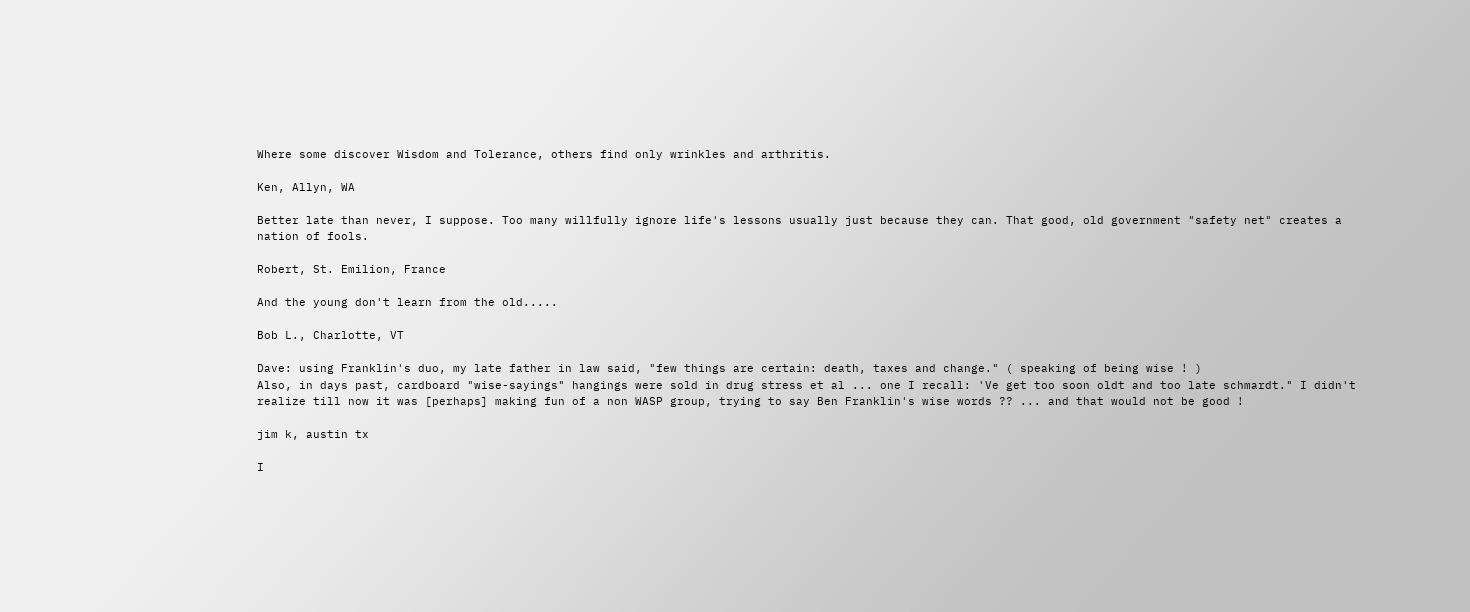Where some discover Wisdom and Tolerance, others find only wrinkles and arthritis.

Ken, Allyn, WA

Better late than never, I suppose. Too many willfully ignore life's lessons usually just because they can. That good, old government "safety net" creates a nation of fools.

Robert, St. Emilion, France

And the young don't learn from the old.....

Bob L., Charlotte, VT

Dave: using Franklin's duo, my late father in law said, "few things are certain: death, taxes and change." ( speaking of being wise ! )
Also, in days past, cardboard "wise-sayings" hangings were sold in drug stress et al ... one I recall: 'Ve get too soon oldt and too late schmardt." I didn't realize till now it was [perhaps] making fun of a non WASP group, trying to say Ben Franklin's wise words ?? ... and that would not be good !

jim k, austin tx

I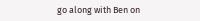go along with Ben on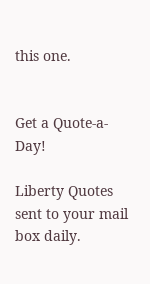this one.


Get a Quote-a-Day!

Liberty Quotes sent to your mail box daily.